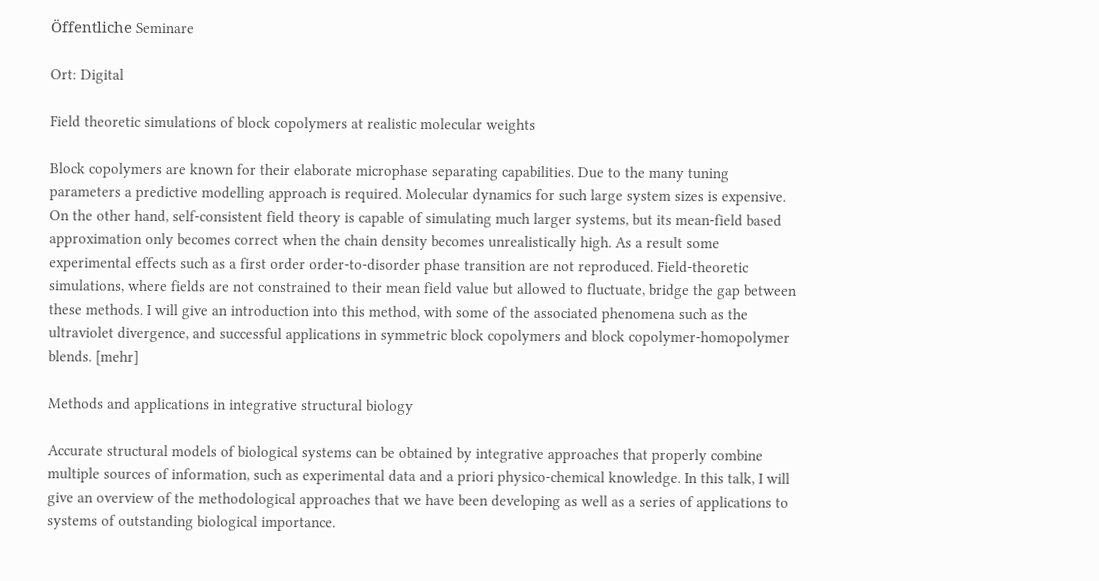Öffentliche Seminare

Ort: Digital

Field theoretic simulations of block copolymers at realistic molecular weights

Block copolymers are known for their elaborate microphase separating capabilities. Due to the many tuning parameters a predictive modelling approach is required. Molecular dynamics for such large system sizes is expensive. On the other hand, self-consistent field theory is capable of simulating much larger systems, but its mean-field based approximation only becomes correct when the chain density becomes unrealistically high. As a result some experimental effects such as a first order order-to-disorder phase transition are not reproduced. Field-theoretic simulations, where fields are not constrained to their mean field value but allowed to fluctuate, bridge the gap between these methods. I will give an introduction into this method, with some of the associated phenomena such as the ultraviolet divergence, and successful applications in symmetric block copolymers and block copolymer-homopolymer blends. [mehr]

Methods and applications in integrative structural biology

Accurate structural models of biological systems can be obtained by integrative approaches that properly combine multiple sources of information, such as experimental data and a priori physico-chemical knowledge. In this talk, I will give an overview of the methodological approaches that we have been developing as well as a series of applications to systems of outstanding biological importance.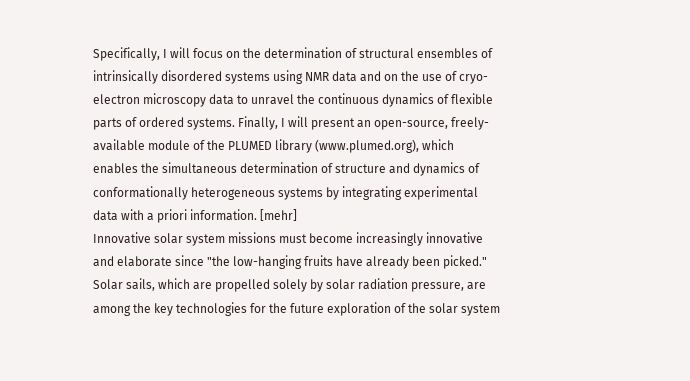Specifically, I will focus on the determination of structural ensembles of intrinsically disordered systems using NMR data and on the use of cryo-electron microscopy data to unravel the continuous dynamics of flexible parts of ordered systems. Finally, I will present an open-source, freely-available module of the PLUMED library (www.plumed.org), which enables the simultaneous determination of structure and dynamics of conformationally heterogeneous systems by integrating experimental data with a priori information. [mehr]
Innovative solar system missions must become increasingly innovative and elaborate since "the low-hanging fruits have already been picked." Solar sails, which are propelled solely by solar radiation pressure, are among the key technologies for the future exploration of the solar system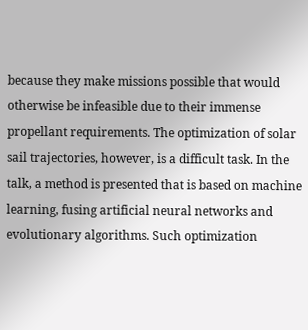because they make missions possible that would otherwise be infeasible due to their immense propellant requirements. The optimization of solar sail trajectories, however, is a difficult task. In the talk, a method is presented that is based on machine learning, fusing artificial neural networks and evolutionary algorithms. Such optimization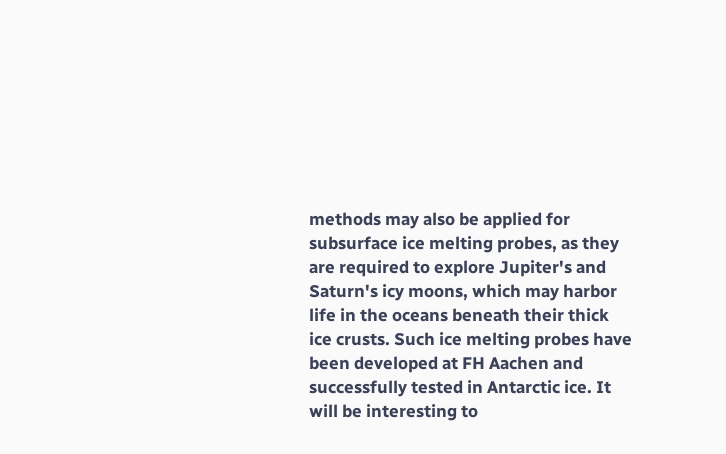methods may also be applied for subsurface ice melting probes, as they are required to explore Jupiter's and Saturn's icy moons, which may harbor life in the oceans beneath their thick ice crusts. Such ice melting probes have been developed at FH Aachen and successfully tested in Antarctic ice. It will be interesting to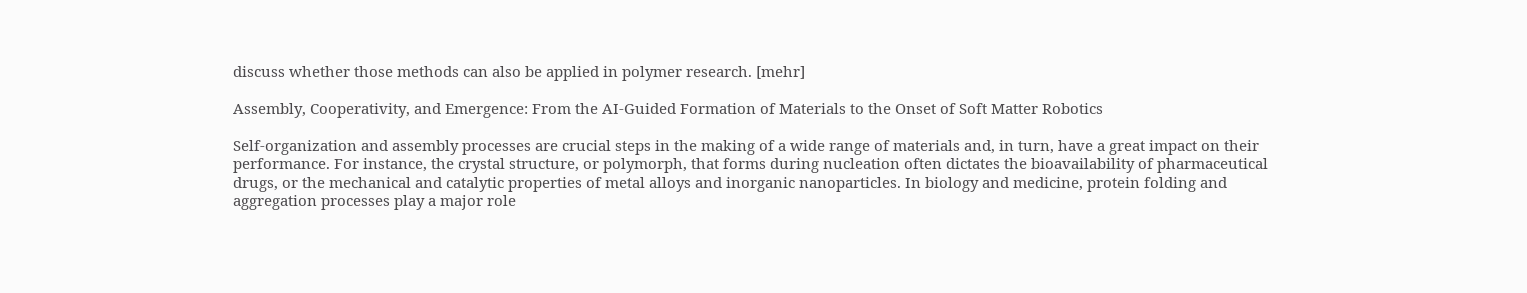discuss whether those methods can also be applied in polymer research. [mehr]

Assembly, Cooperativity, and Emergence: From the AI-Guided Formation of Materials to the Onset of Soft Matter Robotics

Self-organization and assembly processes are crucial steps in the making of a wide range of materials and, in turn, have a great impact on their performance. For instance, the crystal structure, or polymorph, that forms during nucleation often dictates the bioavailability of pharmaceutical drugs, or the mechanical and catalytic properties of metal alloys and inorganic nanoparticles. In biology and medicine, protein folding and aggregation processes play a major role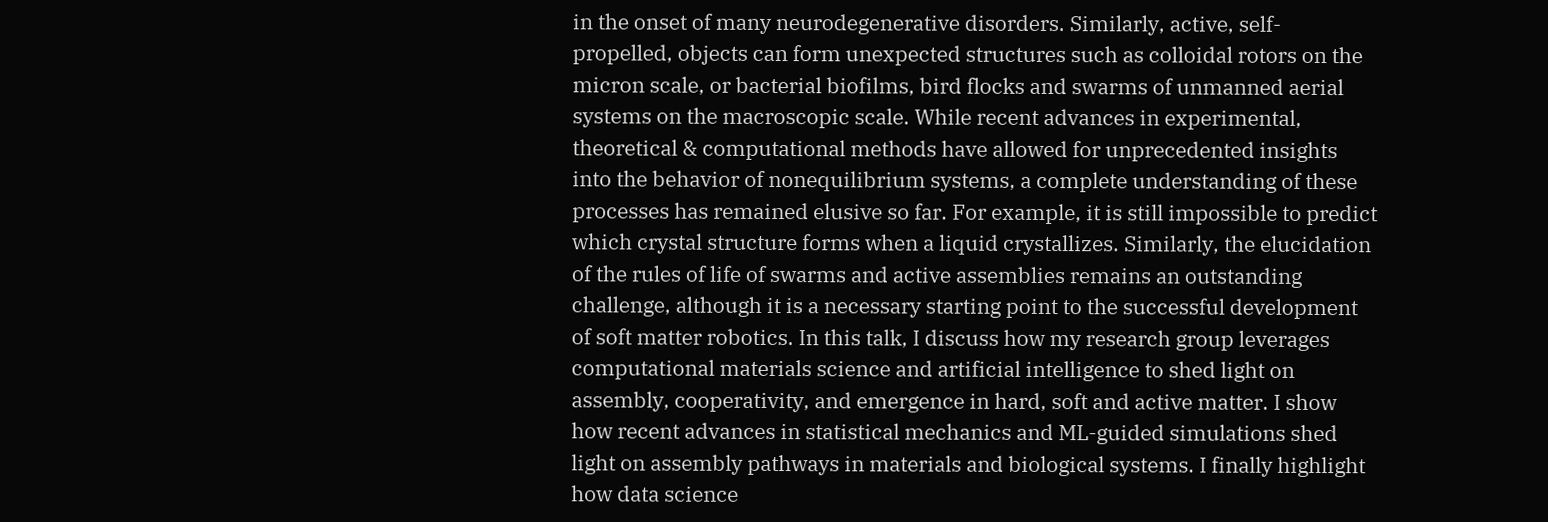in the onset of many neurodegenerative disorders. Similarly, active, self-propelled, objects can form unexpected structures such as colloidal rotors on the micron scale, or bacterial biofilms, bird flocks and swarms of unmanned aerial systems on the macroscopic scale. While recent advances in experimental, theoretical & computational methods have allowed for unprecedented insights into the behavior of nonequilibrium systems, a complete understanding of these processes has remained elusive so far. For example, it is still impossible to predict which crystal structure forms when a liquid crystallizes. Similarly, the elucidation of the rules of life of swarms and active assemblies remains an outstanding challenge, although it is a necessary starting point to the successful development of soft matter robotics. In this talk, I discuss how my research group leverages computational materials science and artificial intelligence to shed light on assembly, cooperativity, and emergence in hard, soft and active matter. I show how recent advances in statistical mechanics and ML-guided simulations shed light on assembly pathways in materials and biological systems. I finally highlight how data science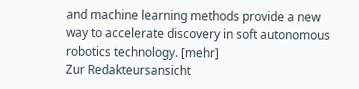and machine learning methods provide a new way to accelerate discovery in soft autonomous robotics technology. [mehr]
Zur Redakteursansicht